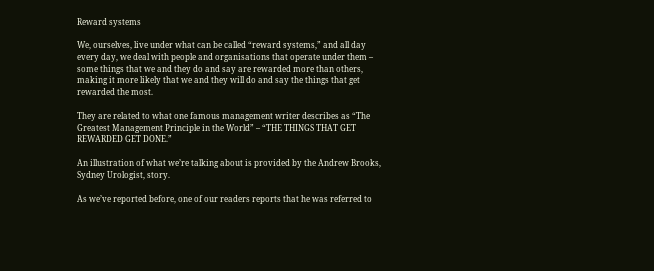Reward systems

We, ourselves, live under what can be called “reward systems,” and all day every day, we deal with people and organisations that operate under them – some things that we and they do and say are rewarded more than others, making it more likely that we and they will do and say the things that get rewarded the most.

They are related to what one famous management writer describes as “The Greatest Management Principle in the World” – “THE THINGS THAT GET REWARDED GET DONE.”

An illustration of what we’re talking about is provided by the Andrew Brooks, Sydney Urologist, story.

As we’ve reported before, one of our readers reports that he was referred to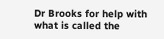Dr Brooks for help with what is called the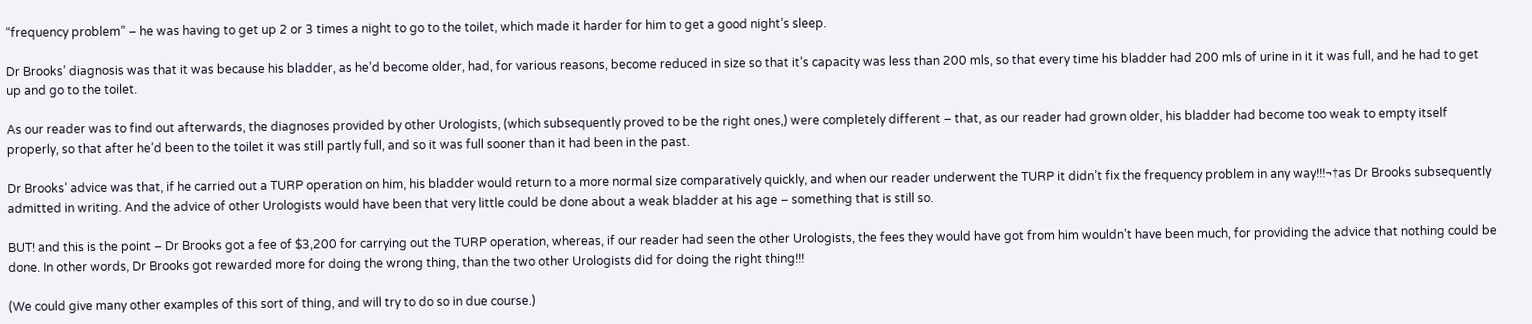“frequency problem” – he was having to get up 2 or 3 times a night to go to the toilet, which made it harder for him to get a good night’s sleep.

Dr Brooks’ diagnosis was that it was because his bladder, as he’d become older, had, for various reasons, become reduced in size so that it’s capacity was less than 200 mls, so that every time his bladder had 200 mls of urine in it it was full, and he had to get up and go to the toilet.

As our reader was to find out afterwards, the diagnoses provided by other Urologists, (which subsequently proved to be the right ones,) were completely different – that, as our reader had grown older, his bladder had become too weak to empty itself properly, so that after he’d been to the toilet it was still partly full, and so it was full sooner than it had been in the past.

Dr Brooks’ advice was that, if he carried out a TURP operation on him, his bladder would return to a more normal size comparatively quickly, and when our reader underwent the TURP it didn’t fix the frequency problem in any way!!!¬†as Dr Brooks subsequently admitted in writing. And the advice of other Urologists would have been that very little could be done about a weak bladder at his age – something that is still so.

BUT! and this is the point – Dr Brooks got a fee of $3,200 for carrying out the TURP operation, whereas, if our reader had seen the other Urologists, the fees they would have got from him wouldn’t have been much, for providing the advice that nothing could be done. In other words, Dr Brooks got rewarded more for doing the wrong thing, than the two other Urologists did for doing the right thing!!!

(We could give many other examples of this sort of thing, and will try to do so in due course.)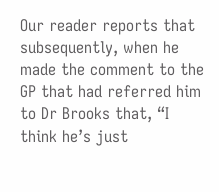Our reader reports that subsequently, when he made the comment to the GP that had referred him to Dr Brooks that, “I think he’s just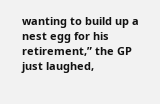wanting to build up a nest egg for his retirement,” the GP just laughed,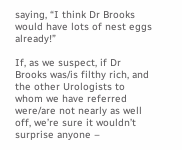saying, “I think Dr Brooks would have lots of nest eggs already!”

If, as we suspect, if Dr Brooks was/is filthy rich, and the other Urologists to whom we have referred were/are not nearly as well off, we’re sure it wouldn’t surprise anyone –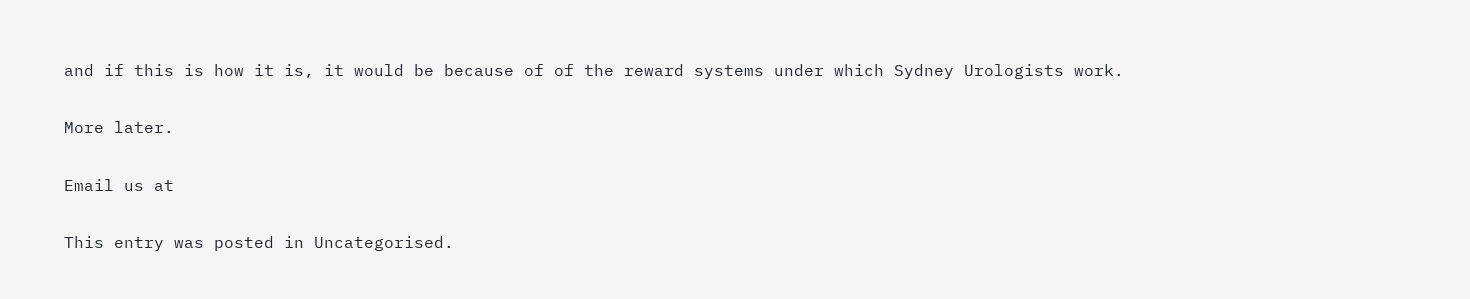and if this is how it is, it would be because of of the reward systems under which Sydney Urologists work.

More later.

Email us at

This entry was posted in Uncategorised.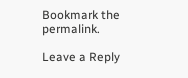Bookmark the permalink.

Leave a Reply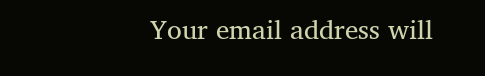Your email address will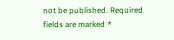not be published. Required fields are marked *